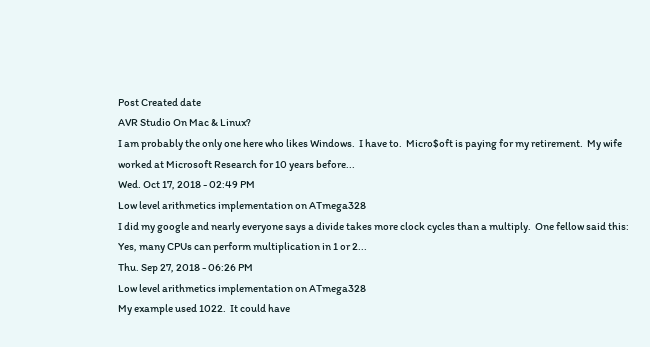Post Created date
AVR Studio On Mac & Linux?
I am probably the only one here who likes Windows.  I have to.  Micro$oft is paying for my retirement.  My wife worked at Microsoft Research for 10 years before...
Wed. Oct 17, 2018 - 02:49 PM
Low level arithmetics implementation on ATmega328
I did my google and nearly everyone says a divide takes more clock cycles than a multiply.  One fellow said this:   Yes, many CPUs can perform multiplication in 1 or 2...
Thu. Sep 27, 2018 - 06:26 PM
Low level arithmetics implementation on ATmega328
My example used 1022.  It could have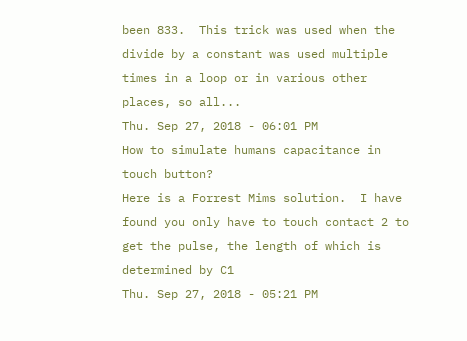been 833.  This trick was used when the divide by a constant was used multiple times in a loop or in various other places, so all...
Thu. Sep 27, 2018 - 06:01 PM
How to simulate humans capacitance in touch button?
Here is a Forrest Mims solution.  I have found you only have to touch contact 2 to get the pulse, the length of which is determined by C1
Thu. Sep 27, 2018 - 05:21 PM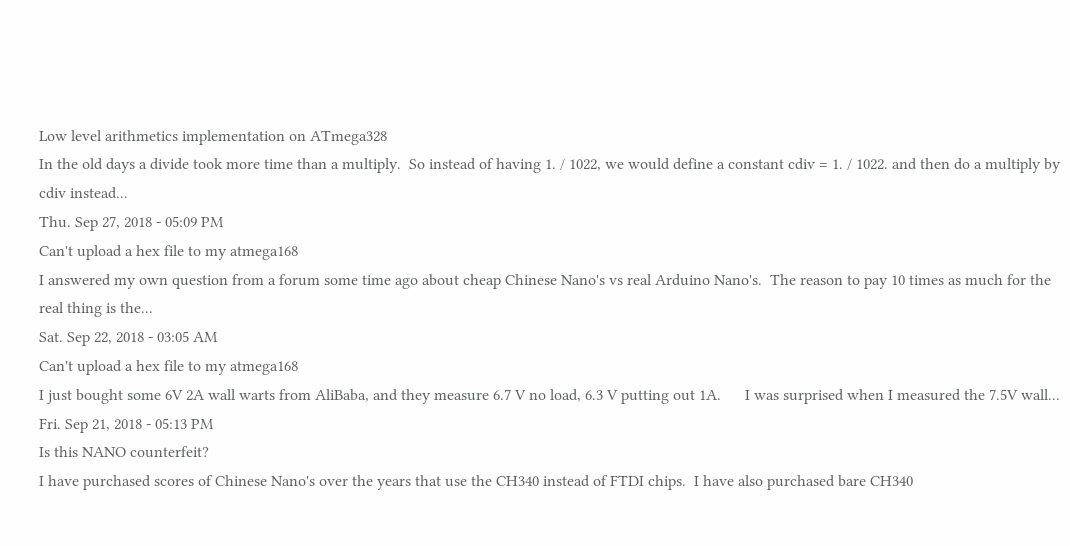Low level arithmetics implementation on ATmega328
In the old days a divide took more time than a multiply.  So instead of having 1. / 1022, we would define a constant cdiv = 1. / 1022. and then do a multiply by cdiv instead...
Thu. Sep 27, 2018 - 05:09 PM
Can't upload a hex file to my atmega168
I answered my own question from a forum some time ago about cheap Chinese Nano's vs real Arduino Nano's.  The reason to pay 10 times as much for the real thing is the...
Sat. Sep 22, 2018 - 03:05 AM
Can't upload a hex file to my atmega168
I just bought some 6V 2A wall warts from AliBaba, and they measure 6.7 V no load, 6.3 V putting out 1A.      I was surprised when I measured the 7.5V wall...
Fri. Sep 21, 2018 - 05:13 PM
Is this NANO counterfeit?
I have purchased scores of Chinese Nano's over the years that use the CH340 instead of FTDI chips.  I have also purchased bare CH340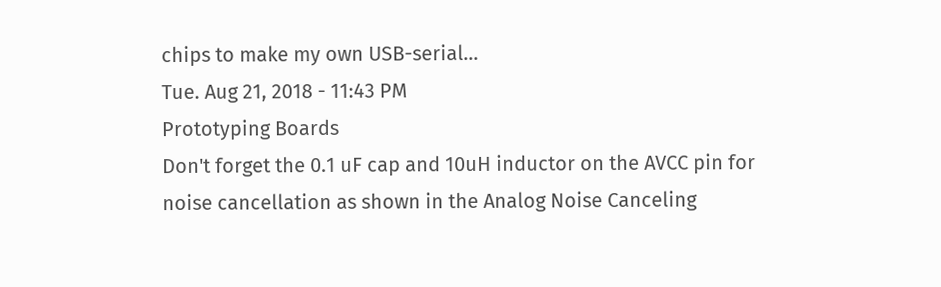chips to make my own USB-serial...
Tue. Aug 21, 2018 - 11:43 PM
Prototyping Boards
Don't forget the 0.1 uF cap and 10uH inductor on the AVCC pin for noise cancellation as shown in the Analog Noise Canceling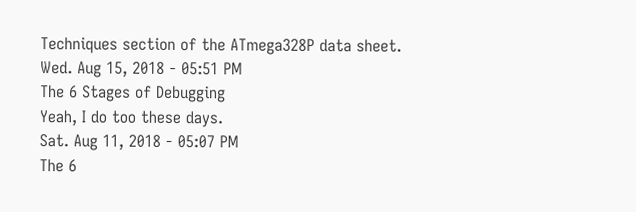Techniques section of the ATmega328P data sheet.
Wed. Aug 15, 2018 - 05:51 PM
The 6 Stages of Debugging
Yeah, I do too these days.
Sat. Aug 11, 2018 - 05:07 PM
The 6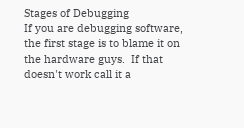Stages of Debugging
If you are debugging software, the first stage is to blame it on the hardware guys.  If that doesn't work call it a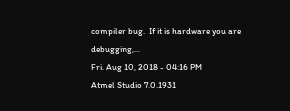compiler bug.  If it is hardware you are debugging,...
Fri. Aug 10, 2018 - 04:16 PM
Atmel Studio 7.0.1931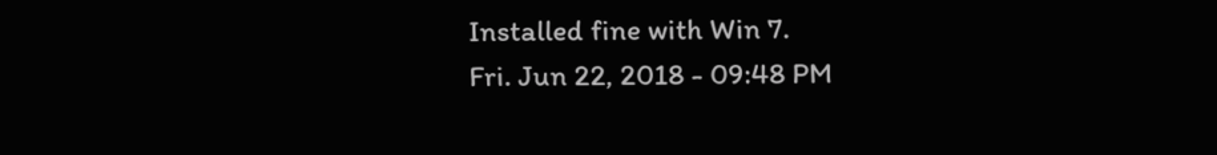Installed fine with Win 7.
Fri. Jun 22, 2018 - 09:48 PM